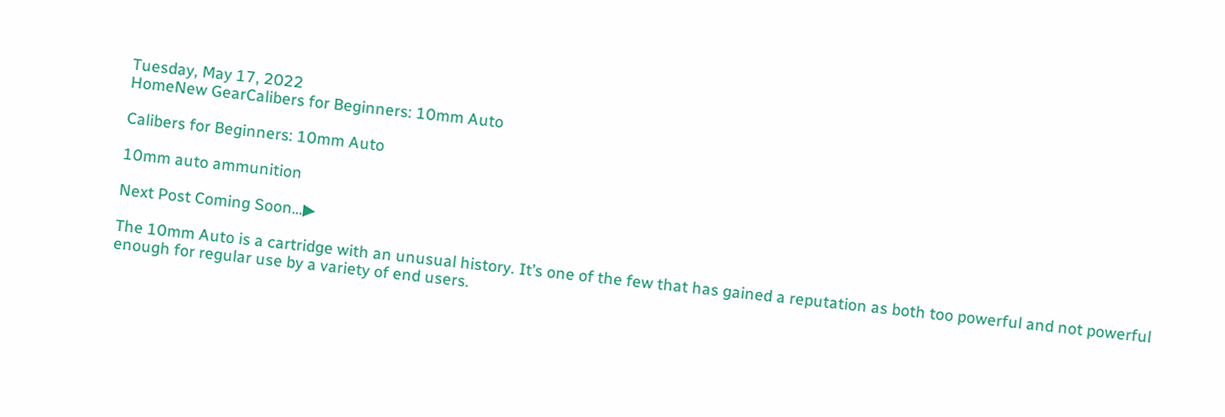Tuesday, May 17, 2022
HomeNew GearCalibers for Beginners: 10mm Auto

Calibers for Beginners: 10mm Auto

10mm auto ammunition

Next Post Coming Soon…▶

The 10mm Auto is a cartridge with an unusual history. It’s one of the few that has gained a reputation as both too powerful and not powerful enough for regular use by a variety of end users.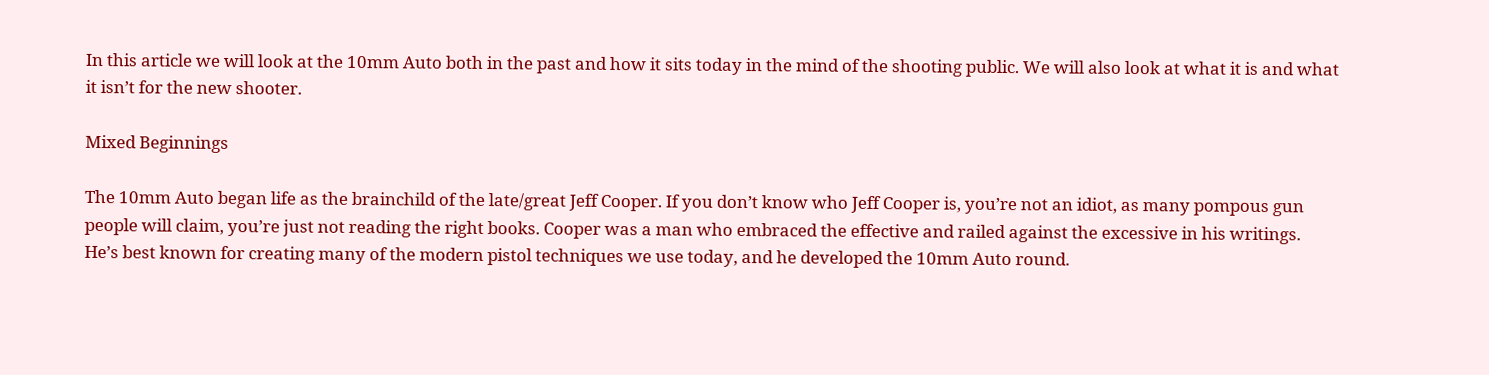In this article we will look at the 10mm Auto both in the past and how it sits today in the mind of the shooting public. We will also look at what it is and what it isn’t for the new shooter.

Mixed Beginnings

The 10mm Auto began life as the brainchild of the late/great Jeff Cooper. If you don’t know who Jeff Cooper is, you’re not an idiot, as many pompous gun people will claim, you’re just not reading the right books. Cooper was a man who embraced the effective and railed against the excessive in his writings. He’s best known for creating many of the modern pistol techniques we use today, and he developed the 10mm Auto round.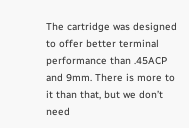The cartridge was designed to offer better terminal performance than .45ACP and 9mm. There is more to it than that, but we don’t need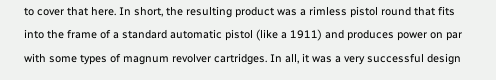to cover that here. In short, the resulting product was a rimless pistol round that fits into the frame of a standard automatic pistol (like a 1911) and produces power on par with some types of magnum revolver cartridges. In all, it was a very successful design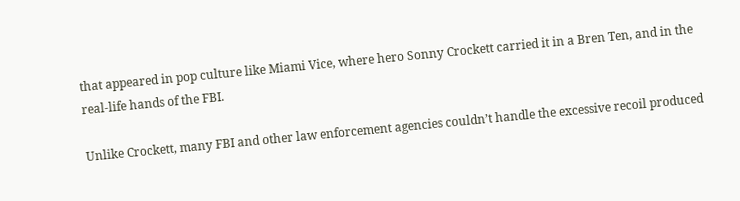that appeared in pop culture like Miami Vice, where hero Sonny Crockett carried it in a Bren Ten, and in the real-life hands of the FBI.

Unlike Crockett, many FBI and other law enforcement agencies couldn’t handle the excessive recoil produced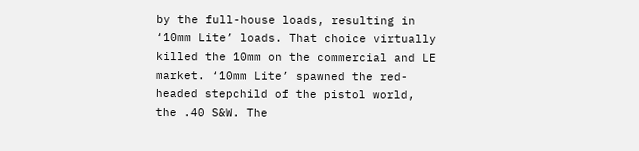by the full-house loads, resulting in ‘10mm Lite’ loads. That choice virtually killed the 10mm on the commercial and LE market. ‘10mm Lite’ spawned the red-headed stepchild of the pistol world, the .40 S&W. The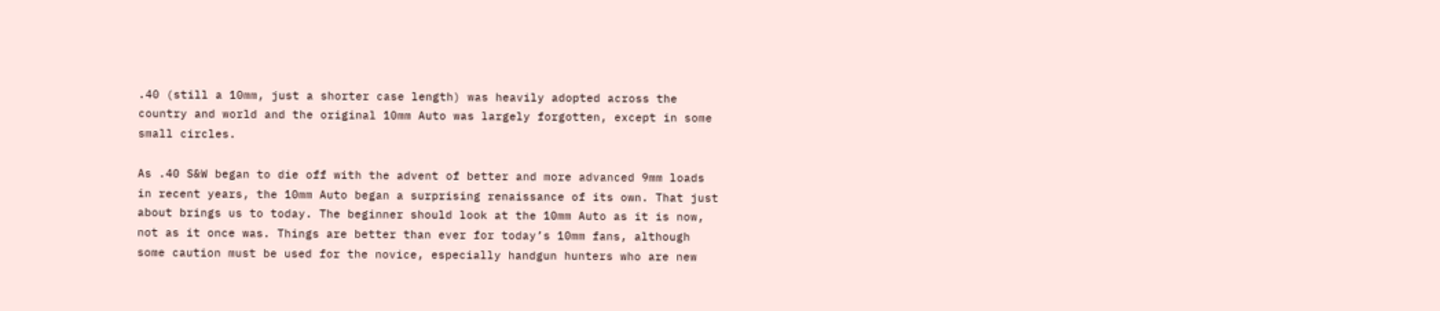.40 (still a 10mm, just a shorter case length) was heavily adopted across the country and world and the original 10mm Auto was largely forgotten, except in some small circles.

As .40 S&W began to die off with the advent of better and more advanced 9mm loads in recent years, the 10mm Auto began a surprising renaissance of its own. That just about brings us to today. The beginner should look at the 10mm Auto as it is now, not as it once was. Things are better than ever for today’s 10mm fans, although some caution must be used for the novice, especially handgun hunters who are new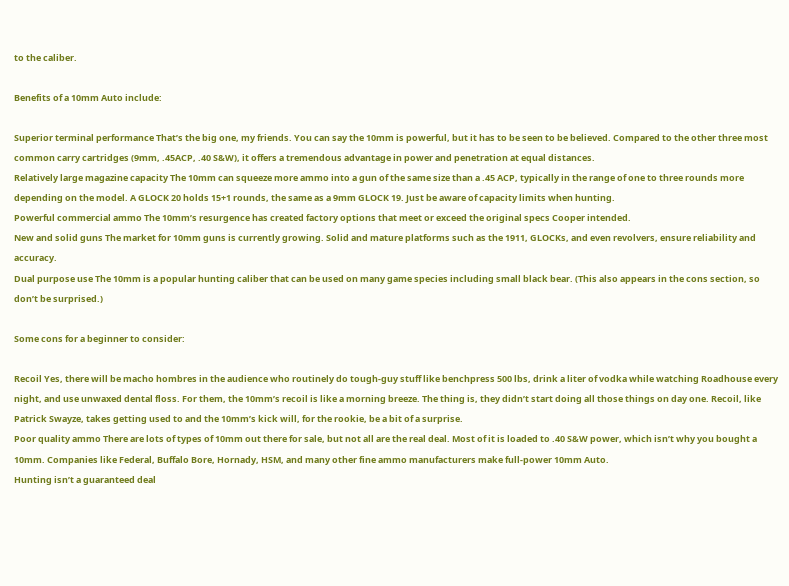to the caliber.

Benefits of a 10mm Auto include:

Superior terminal performance That’s the big one, my friends. You can say the 10mm is powerful, but it has to be seen to be believed. Compared to the other three most common carry cartridges (9mm, .45ACP, .40 S&W), it offers a tremendous advantage in power and penetration at equal distances.
Relatively large magazine capacity The 10mm can squeeze more ammo into a gun of the same size than a .45 ACP, typically in the range of one to three rounds more depending on the model. A GLOCK 20 holds 15+1 rounds, the same as a 9mm GLOCK 19. Just be aware of capacity limits when hunting.
Powerful commercial ammo The 10mm’s resurgence has created factory options that meet or exceed the original specs Cooper intended.
New and solid guns The market for 10mm guns is currently growing. Solid and mature platforms such as the 1911, GLOCKs, and even revolvers, ensure reliability and accuracy.
Dual purpose use The 10mm is a popular hunting caliber that can be used on many game species including small black bear. (This also appears in the cons section, so don’t be surprised.)

Some cons for a beginner to consider:

Recoil Yes, there will be macho hombres in the audience who routinely do tough-guy stuff like benchpress 500 lbs, drink a liter of vodka while watching Roadhouse every night, and use unwaxed dental floss. For them, the 10mm’s recoil is like a morning breeze. The thing is, they didn’t start doing all those things on day one. Recoil, like Patrick Swayze, takes getting used to and the 10mm’s kick will, for the rookie, be a bit of a surprise.
Poor quality ammo There are lots of types of 10mm out there for sale, but not all are the real deal. Most of it is loaded to .40 S&W power, which isn’t why you bought a 10mm. Companies like Federal, Buffalo Bore, Hornady, HSM, and many other fine ammo manufacturers make full-power 10mm Auto.
Hunting isn’t a guaranteed deal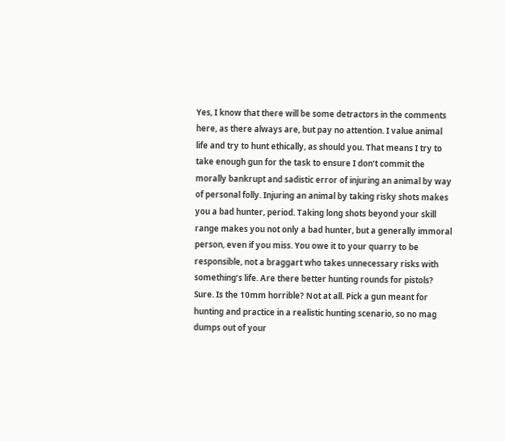Yes, I know that there will be some detractors in the comments here, as there always are, but pay no attention. I value animal life and try to hunt ethically, as should you. That means I try to take enough gun for the task to ensure I don’t commit the morally bankrupt and sadistic error of injuring an animal by way of personal folly. Injuring an animal by taking risky shots makes you a bad hunter, period. Taking long shots beyond your skill range makes you not only a bad hunter, but a generally immoral person, even if you miss. You owe it to your quarry to be responsible, not a braggart who takes unnecessary risks with something’s life. Are there better hunting rounds for pistols? Sure. Is the 10mm horrible? Not at all. Pick a gun meant for hunting and practice in a realistic hunting scenario, so no mag dumps out of your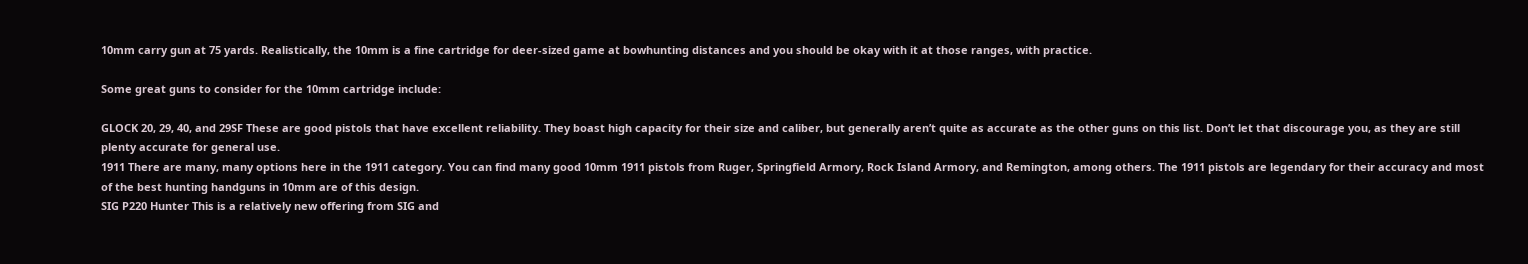10mm carry gun at 75 yards. Realistically, the 10mm is a fine cartridge for deer-sized game at bowhunting distances and you should be okay with it at those ranges, with practice.

Some great guns to consider for the 10mm cartridge include:

GLOCK 20, 29, 40, and 29SF These are good pistols that have excellent reliability. They boast high capacity for their size and caliber, but generally aren’t quite as accurate as the other guns on this list. Don’t let that discourage you, as they are still plenty accurate for general use.
1911 There are many, many options here in the 1911 category. You can find many good 10mm 1911 pistols from Ruger, Springfield Armory, Rock Island Armory, and Remington, among others. The 1911 pistols are legendary for their accuracy and most of the best hunting handguns in 10mm are of this design.
SIG P220 Hunter This is a relatively new offering from SIG and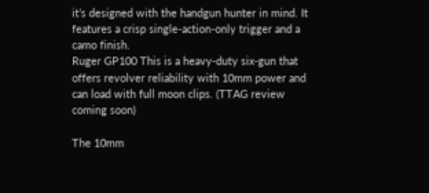it’s designed with the handgun hunter in mind. It features a crisp single-action-only trigger and a camo finish.
Ruger GP100 This is a heavy-duty six-gun that offers revolver reliability with 10mm power and can load with full moon clips. (TTAG review coming soon)

The 10mm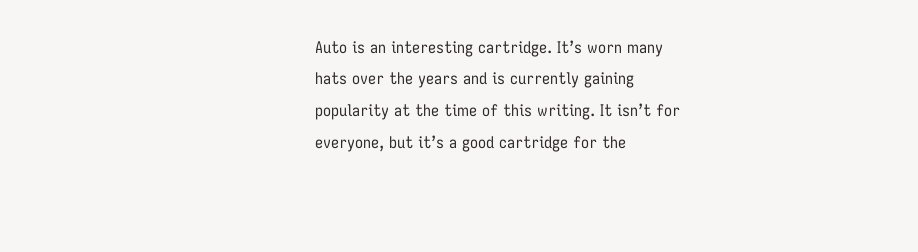Auto is an interesting cartridge. It’s worn many hats over the years and is currently gaining popularity at the time of this writing. It isn’t for everyone, but it’s a good cartridge for the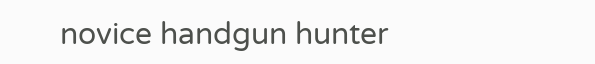novice handgun hunter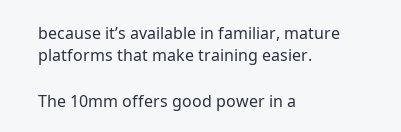because it’s available in familiar, mature platforms that make training easier.

The 10mm offers good power in a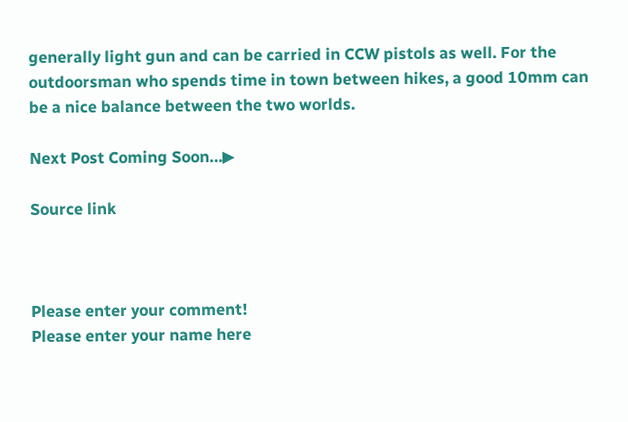generally light gun and can be carried in CCW pistols as well. For the outdoorsman who spends time in town between hikes, a good 10mm can be a nice balance between the two worlds.

Next Post Coming Soon…▶

Source link



Please enter your comment!
Please enter your name here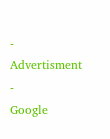- Advertisment -
Google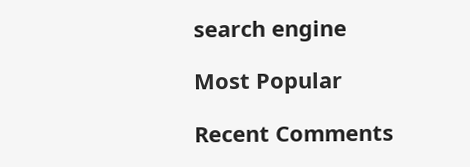search engine

Most Popular

Recent Comments